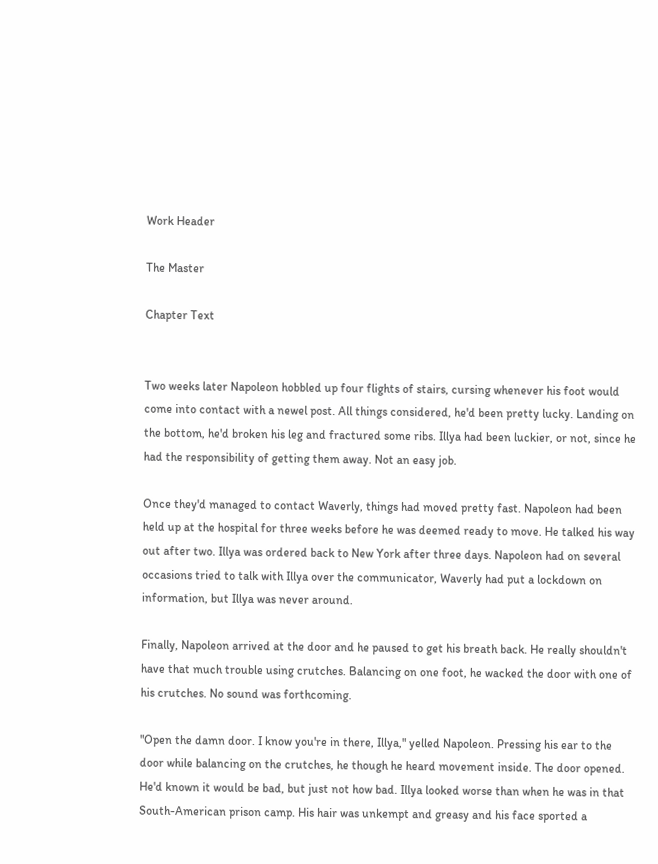Work Header

The Master

Chapter Text


Two weeks later Napoleon hobbled up four flights of stairs, cursing whenever his foot would come into contact with a newel post. All things considered, he'd been pretty lucky. Landing on the bottom, he'd broken his leg and fractured some ribs. Illya had been luckier, or not, since he had the responsibility of getting them away. Not an easy job.

Once they'd managed to contact Waverly, things had moved pretty fast. Napoleon had been held up at the hospital for three weeks before he was deemed ready to move. He talked his way out after two. Illya was ordered back to New York after three days. Napoleon had on several occasions tried to talk with Illya over the communicator, Waverly had put a lockdown on information, but Illya was never around.

Finally, Napoleon arrived at the door and he paused to get his breath back. He really shouldn't have that much trouble using crutches. Balancing on one foot, he wacked the door with one of his crutches. No sound was forthcoming.

"Open the damn door. I know you're in there, Illya," yelled Napoleon. Pressing his ear to the door while balancing on the crutches, he though he heard movement inside. The door opened. He'd known it would be bad, but just not how bad. Illya looked worse than when he was in that South-American prison camp. His hair was unkempt and greasy and his face sported a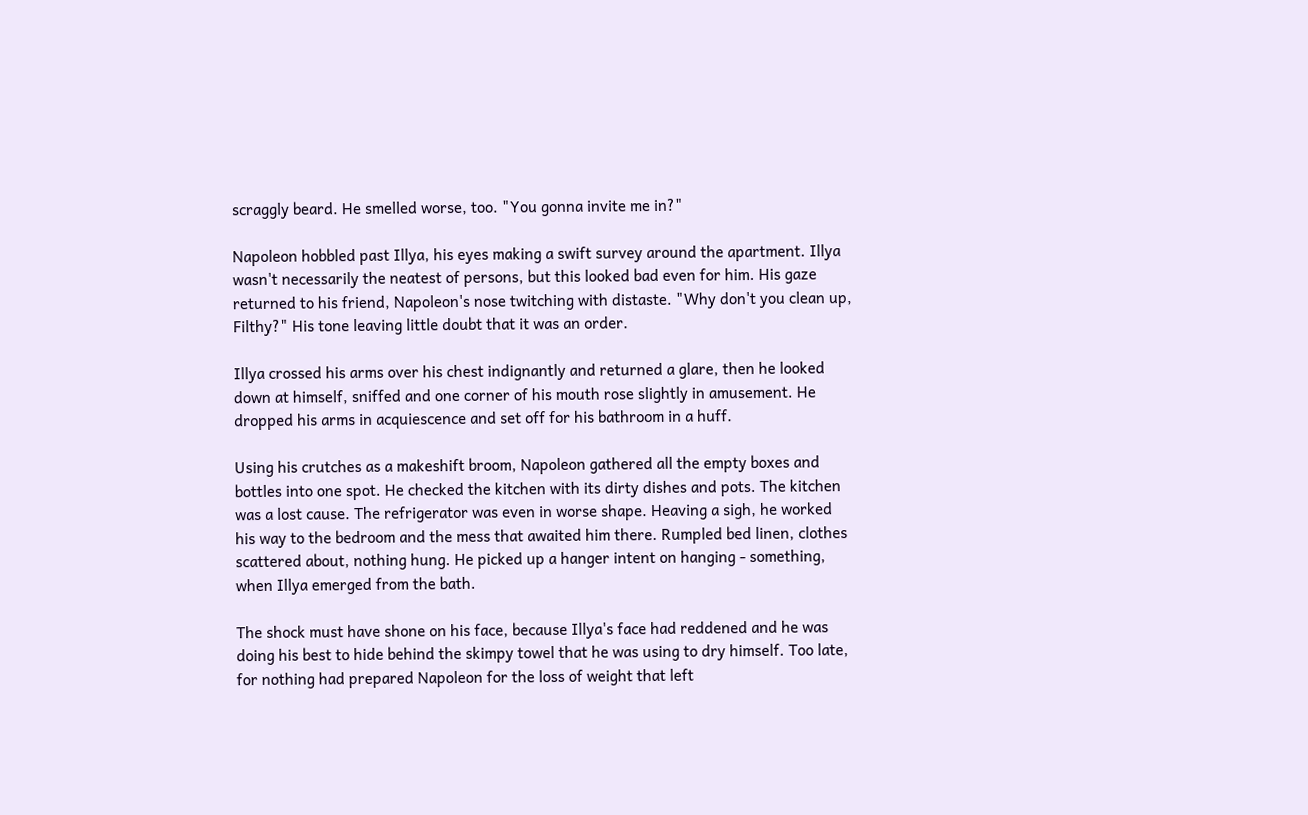scraggly beard. He smelled worse, too. "You gonna invite me in?"

Napoleon hobbled past Illya, his eyes making a swift survey around the apartment. Illya wasn't necessarily the neatest of persons, but this looked bad even for him. His gaze returned to his friend, Napoleon's nose twitching with distaste. "Why don't you clean up, Filthy?" His tone leaving little doubt that it was an order.

Illya crossed his arms over his chest indignantly and returned a glare, then he looked down at himself, sniffed and one corner of his mouth rose slightly in amusement. He dropped his arms in acquiescence and set off for his bathroom in a huff.

Using his crutches as a makeshift broom, Napoleon gathered all the empty boxes and bottles into one spot. He checked the kitchen with its dirty dishes and pots. The kitchen was a lost cause. The refrigerator was even in worse shape. Heaving a sigh, he worked his way to the bedroom and the mess that awaited him there. Rumpled bed linen, clothes scattered about, nothing hung. He picked up a hanger intent on hanging - something, when Illya emerged from the bath.

The shock must have shone on his face, because Illya's face had reddened and he was doing his best to hide behind the skimpy towel that he was using to dry himself. Too late, for nothing had prepared Napoleon for the loss of weight that left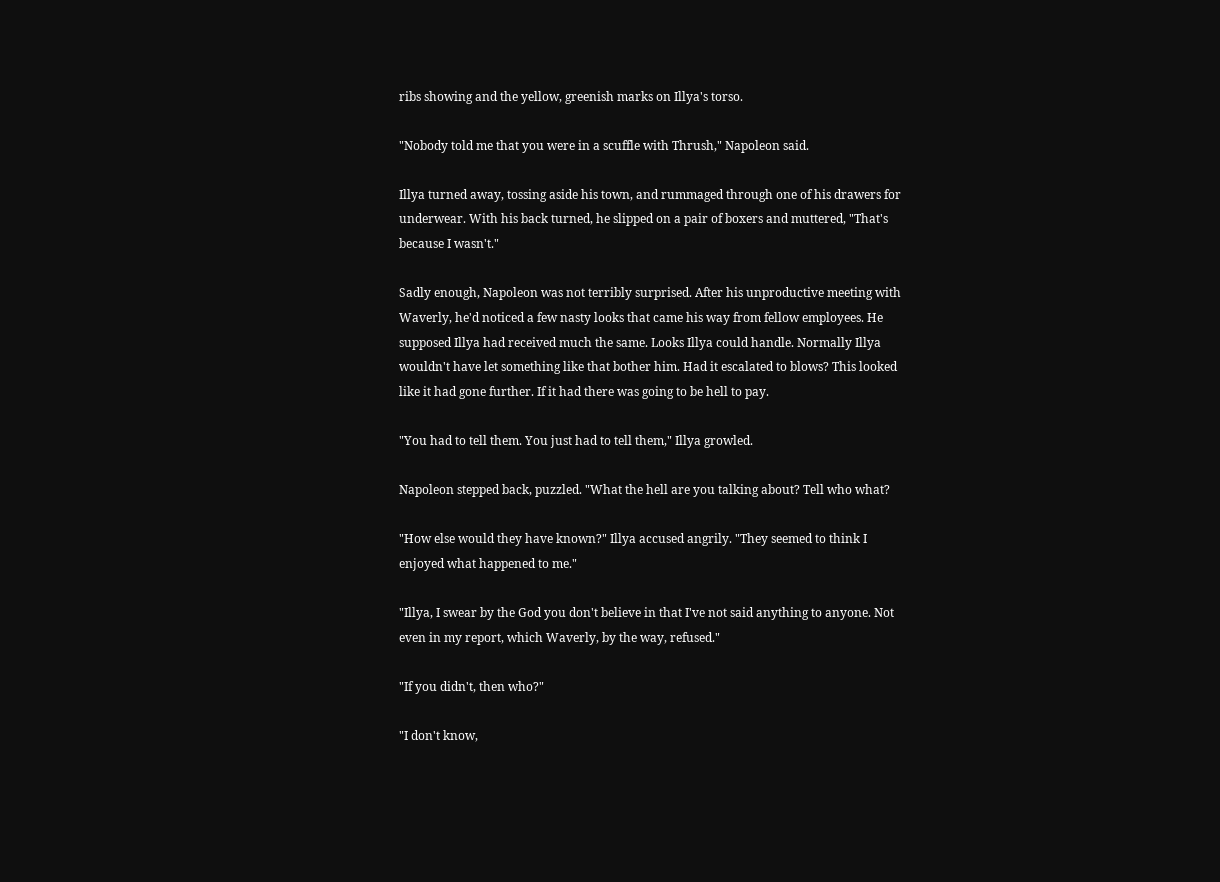ribs showing and the yellow, greenish marks on Illya's torso.

"Nobody told me that you were in a scuffle with Thrush," Napoleon said.

Illya turned away, tossing aside his town, and rummaged through one of his drawers for underwear. With his back turned, he slipped on a pair of boxers and muttered, "That's because I wasn't."

Sadly enough, Napoleon was not terribly surprised. After his unproductive meeting with Waverly, he'd noticed a few nasty looks that came his way from fellow employees. He supposed Illya had received much the same. Looks Illya could handle. Normally Illya wouldn't have let something like that bother him. Had it escalated to blows? This looked like it had gone further. If it had there was going to be hell to pay.

"You had to tell them. You just had to tell them," Illya growled.

Napoleon stepped back, puzzled. "What the hell are you talking about? Tell who what?

"How else would they have known?" Illya accused angrily. "They seemed to think I enjoyed what happened to me."

"Illya, I swear by the God you don't believe in that I've not said anything to anyone. Not even in my report, which Waverly, by the way, refused."

"If you didn't, then who?"

"I don't know,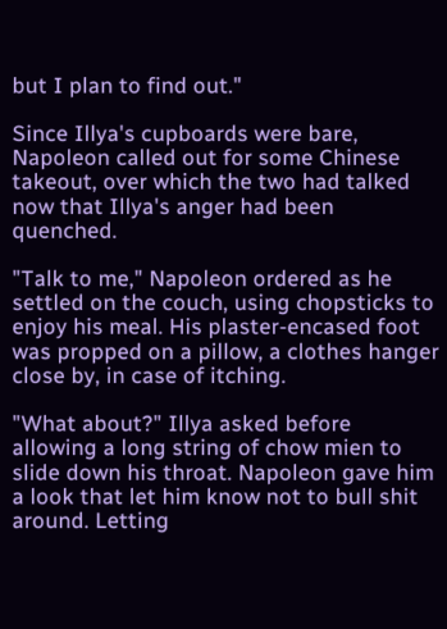but I plan to find out."

Since Illya's cupboards were bare, Napoleon called out for some Chinese takeout, over which the two had talked now that Illya's anger had been quenched.

"Talk to me," Napoleon ordered as he settled on the couch, using chopsticks to enjoy his meal. His plaster-encased foot was propped on a pillow, a clothes hanger close by, in case of itching.

"What about?" Illya asked before allowing a long string of chow mien to slide down his throat. Napoleon gave him a look that let him know not to bull shit around. Letting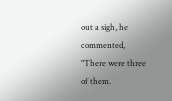out a sigh, he commented, "There were three of them.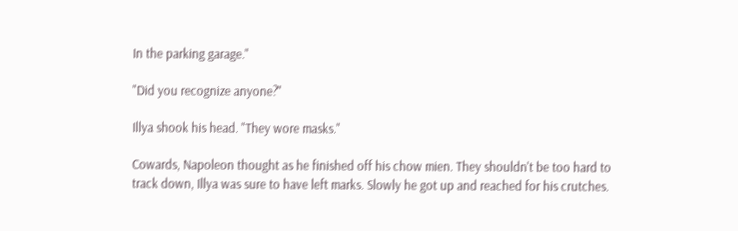In the parking garage."

"Did you recognize anyone?"

Illya shook his head. "They wore masks."

Cowards, Napoleon thought as he finished off his chow mien. They shouldn't be too hard to track down, Illya was sure to have left marks. Slowly he got up and reached for his crutches.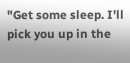"Get some sleep. I'll pick you up in the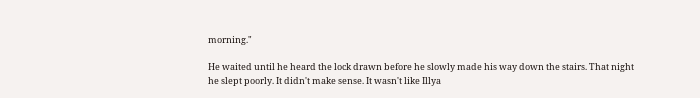morning."

He waited until he heard the lock drawn before he slowly made his way down the stairs. That night he slept poorly. It didn't make sense. It wasn't like Illya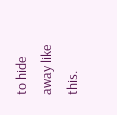to hide away like this.